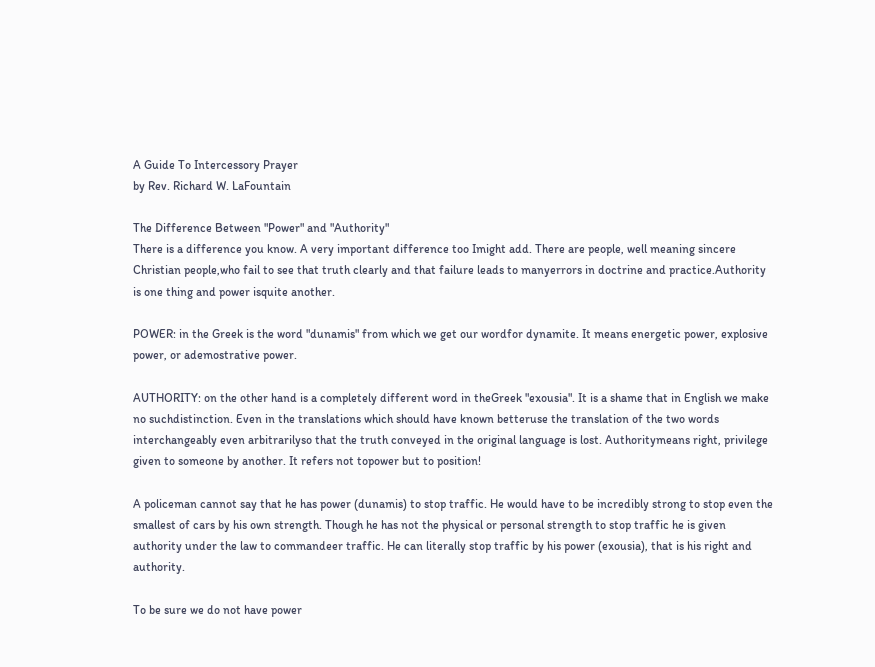A Guide To Intercessory Prayer
by Rev. Richard W. LaFountain

The Difference Between "Power" and "Authority"
There is a difference you know. A very important difference too Imight add. There are people, well meaning sincere Christian people,who fail to see that truth clearly and that failure leads to manyerrors in doctrine and practice.Authority is one thing and power isquite another.

POWER: in the Greek is the word "dunamis" from which we get our wordfor dynamite. It means energetic power, explosive power, or ademostrative power.

AUTHORITY: on the other hand is a completely different word in theGreek "exousia". It is a shame that in English we make no suchdistinction. Even in the translations which should have known betteruse the translation of the two words interchangeably even arbitrarilyso that the truth conveyed in the original language is lost. Authoritymeans right, privilege given to someone by another. It refers not topower but to position!

A policeman cannot say that he has power (dunamis) to stop traffic. He would have to be incredibly strong to stop even the smallest of cars by his own strength. Though he has not the physical or personal strength to stop traffic he is given authority under the law to commandeer traffic. He can literally stop traffic by his power (exousia), that is his right and authority.

To be sure we do not have power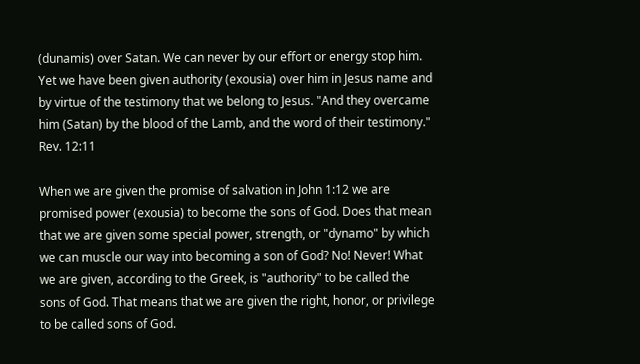(dunamis) over Satan. We can never by our effort or energy stop him. Yet we have been given authority (exousia) over him in Jesus name and by virtue of the testimony that we belong to Jesus. "And they overcame him (Satan) by the blood of the Lamb, and the word of their testimony." Rev. 12:11

When we are given the promise of salvation in John 1:12 we are promised power (exousia) to become the sons of God. Does that mean that we are given some special power, strength, or "dynamo" by which we can muscle our way into becoming a son of God? No! Never! What we are given, according to the Greek, is "authority" to be called the sons of God. That means that we are given the right, honor, or privilege to be called sons of God.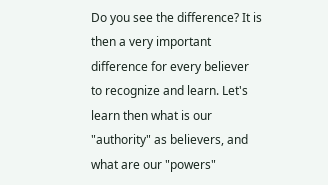Do you see the difference? It is then a very important difference for every believer to recognize and learn. Let's learn then what is our "authority" as believers, and what are our "powers"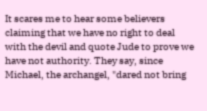It scares me to hear some believers claiming that we have no right to deal with the devil and quote Jude to prove we have not authority. They say, since Michael, the archangel, "dared not bring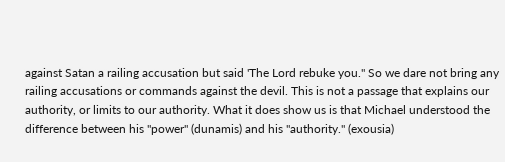against Satan a railing accusation but said 'The Lord rebuke you." So we dare not bring any railing accusations or commands against the devil. This is not a passage that explains our authority, or limits to our authority. What it does show us is that Michael understood the difference between his "power" (dunamis) and his "authority." (exousia)